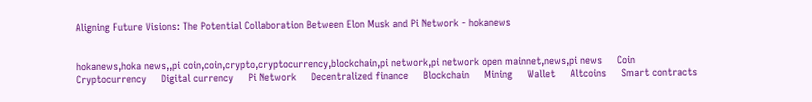Aligning Future Visions: The Potential Collaboration Between Elon Musk and Pi Network - hokanews


hokanews,hoka news,,pi coin,coin,crypto,cryptocurrency,blockchain,pi network,pi network open mainnet,news,pi news     Coin     Cryptocurrency     Digital currency     Pi Network     Decentralized finance     Blockchain     Mining     Wallet     Altcoins     Smart contracts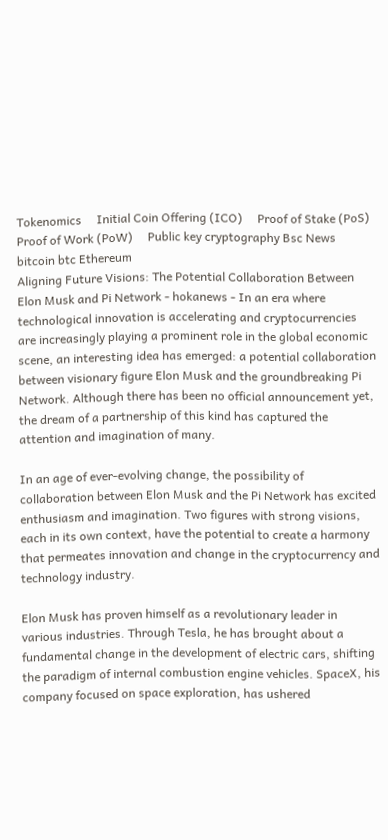Tokenomics     Initial Coin Offering (ICO)     Proof of Stake (PoS)     Proof of Work (PoW)     Public key cryptography Bsc News bitcoin btc Ethereum
Aligning Future Visions: The Potential Collaboration Between Elon Musk and Pi Network - hokanews - In an era where technological innovation is accelerating and cryptocurrencies are increasingly playing a prominent role in the global economic scene, an interesting idea has emerged: a potential collaboration between visionary figure Elon Musk and the groundbreaking Pi Network. Although there has been no official announcement yet, the dream of a partnership of this kind has captured the attention and imagination of many.

In an age of ever-evolving change, the possibility of collaboration between Elon Musk and the Pi Network has excited enthusiasm and imagination. Two figures with strong visions, each in its own context, have the potential to create a harmony that permeates innovation and change in the cryptocurrency and technology industry.

Elon Musk has proven himself as a revolutionary leader in various industries. Through Tesla, he has brought about a fundamental change in the development of electric cars, shifting the paradigm of internal combustion engine vehicles. SpaceX, his company focused on space exploration, has ushered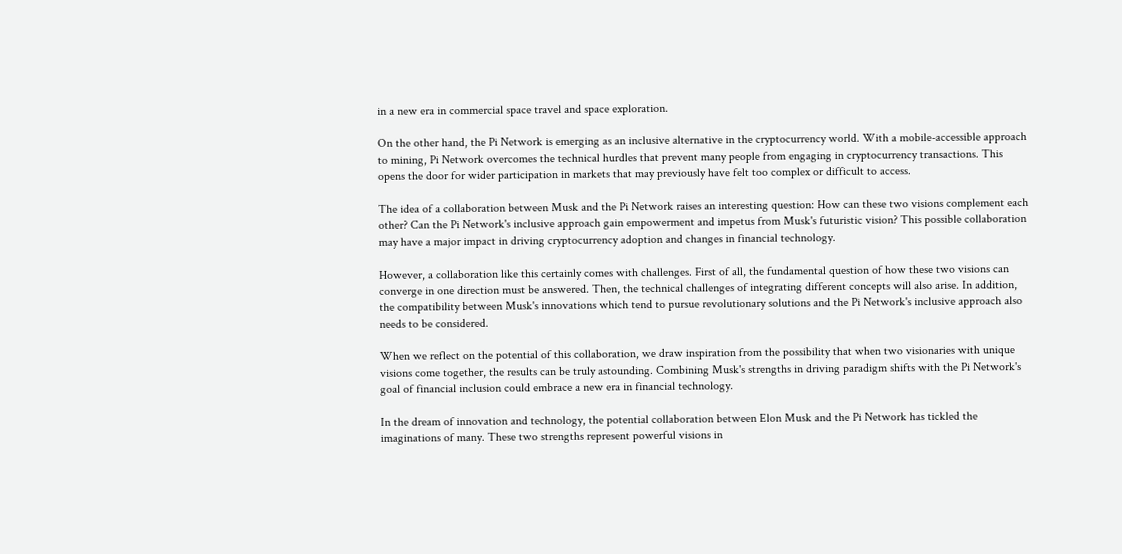in a new era in commercial space travel and space exploration.

On the other hand, the Pi Network is emerging as an inclusive alternative in the cryptocurrency world. With a mobile-accessible approach to mining, Pi Network overcomes the technical hurdles that prevent many people from engaging in cryptocurrency transactions. This opens the door for wider participation in markets that may previously have felt too complex or difficult to access.

The idea of a collaboration between Musk and the Pi Network raises an interesting question: How can these two visions complement each other? Can the Pi Network's inclusive approach gain empowerment and impetus from Musk's futuristic vision? This possible collaboration may have a major impact in driving cryptocurrency adoption and changes in financial technology.

However, a collaboration like this certainly comes with challenges. First of all, the fundamental question of how these two visions can converge in one direction must be answered. Then, the technical challenges of integrating different concepts will also arise. In addition, the compatibility between Musk's innovations which tend to pursue revolutionary solutions and the Pi Network's inclusive approach also needs to be considered.

When we reflect on the potential of this collaboration, we draw inspiration from the possibility that when two visionaries with unique visions come together, the results can be truly astounding. Combining Musk's strengths in driving paradigm shifts with the Pi Network's goal of financial inclusion could embrace a new era in financial technology.

In the dream of innovation and technology, the potential collaboration between Elon Musk and the Pi Network has tickled the imaginations of many. These two strengths represent powerful visions in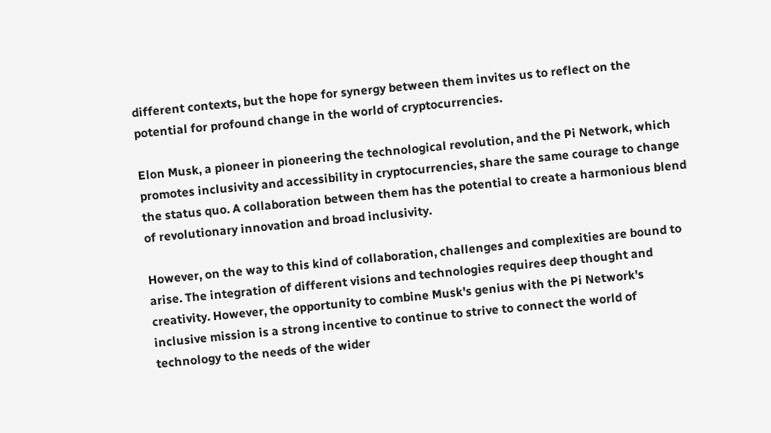different contexts, but the hope for synergy between them invites us to reflect on the potential for profound change in the world of cryptocurrencies.

Elon Musk, a pioneer in pioneering the technological revolution, and the Pi Network, which promotes inclusivity and accessibility in cryptocurrencies, share the same courage to change the status quo. A collaboration between them has the potential to create a harmonious blend of revolutionary innovation and broad inclusivity.

However, on the way to this kind of collaboration, challenges and complexities are bound to arise. The integration of different visions and technologies requires deep thought and creativity. However, the opportunity to combine Musk's genius with the Pi Network's inclusive mission is a strong incentive to continue to strive to connect the world of technology to the needs of the wider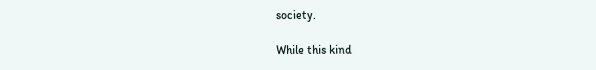society.

While this kind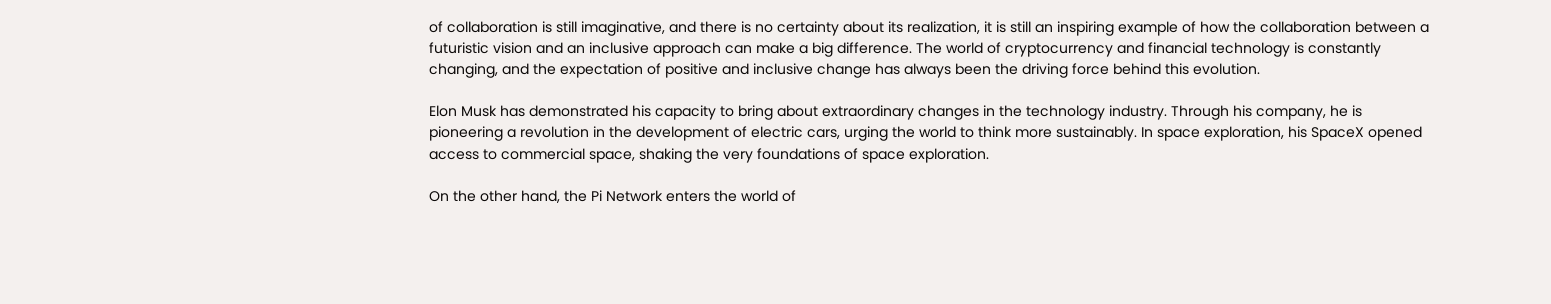of collaboration is still imaginative, and there is no certainty about its realization, it is still an inspiring example of how the collaboration between a futuristic vision and an inclusive approach can make a big difference. The world of cryptocurrency and financial technology is constantly changing, and the expectation of positive and inclusive change has always been the driving force behind this evolution.

Elon Musk has demonstrated his capacity to bring about extraordinary changes in the technology industry. Through his company, he is pioneering a revolution in the development of electric cars, urging the world to think more sustainably. In space exploration, his SpaceX opened access to commercial space, shaking the very foundations of space exploration.

On the other hand, the Pi Network enters the world of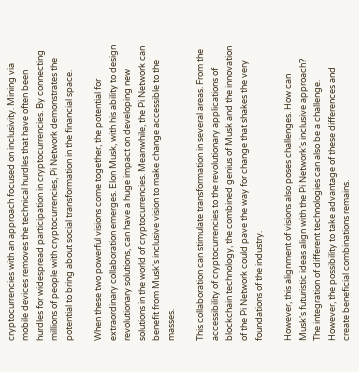cryptocurrencies with an approach focused on inclusivity. Mining via mobile devices removes the technical hurdles that have often been hurdles for widespread participation in cryptocurrencies. By connecting millions of people with cryptocurrencies, Pi Network demonstrates the potential to bring about social transformation in the financial space.

When these two powerful visions come together, the potential for extraordinary collaboration emerges. Elon Musk, with his ability to design revolutionary solutions, can have a huge impact on developing new solutions in the world of cryptocurrencies. Meanwhile, the Pi Network can benefit from Musk's inclusive vision to make change accessible to the masses.

This collaboration can stimulate transformation in several areas. From the accessibility of cryptocurrencies to the revolutionary applications of blockchain technology, the combined genius of Musk and the innovation of the Pi Network could pave the way for change that shakes the very foundations of the industry.

However, this alignment of visions also poses challenges. How can Musk's futuristic ideas align with the Pi Network's inclusive approach? The integration of different technologies can also be a challenge. However, the possibility to take advantage of these differences and create beneficial combinations remains.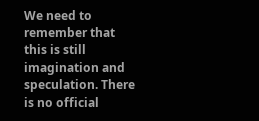We need to remember that this is still imagination and speculation. There is no official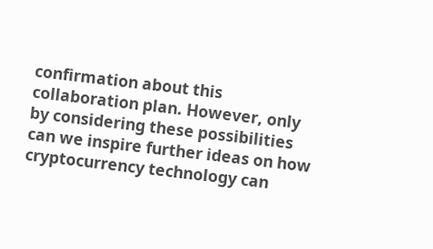confirmation about this collaboration plan. However, only by considering these possibilities can we inspire further ideas on how cryptocurrency technology can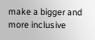make a bigger and more inclusive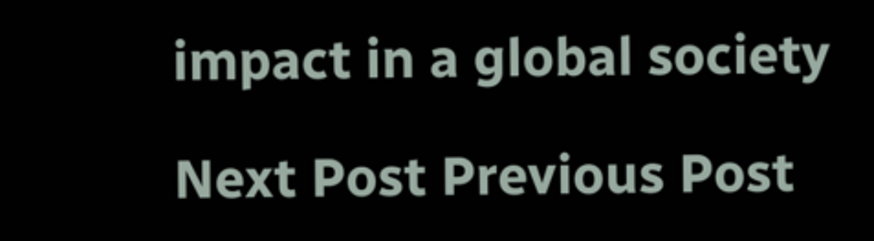impact in a global society

Next Post Previous Post